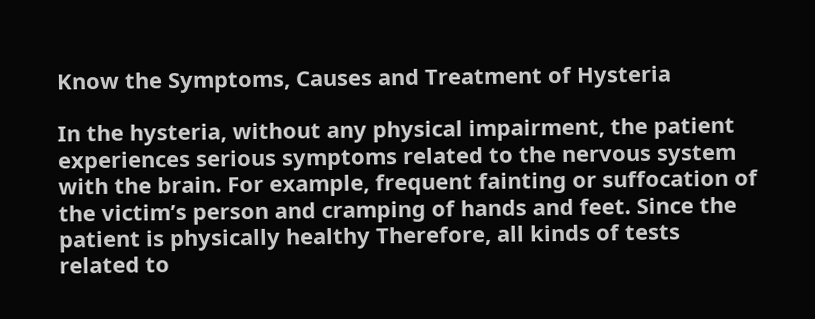Know the Symptoms, Causes and Treatment of Hysteria

In the hysteria, without any physical impairment, the patient experiences serious symptoms related to the nervous system with the brain. For example, frequent fainting or suffocation of the victim’s person and cramping of hands and feet. Since the patient is physically healthy Therefore, all kinds of tests related to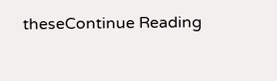theseContinue Reading